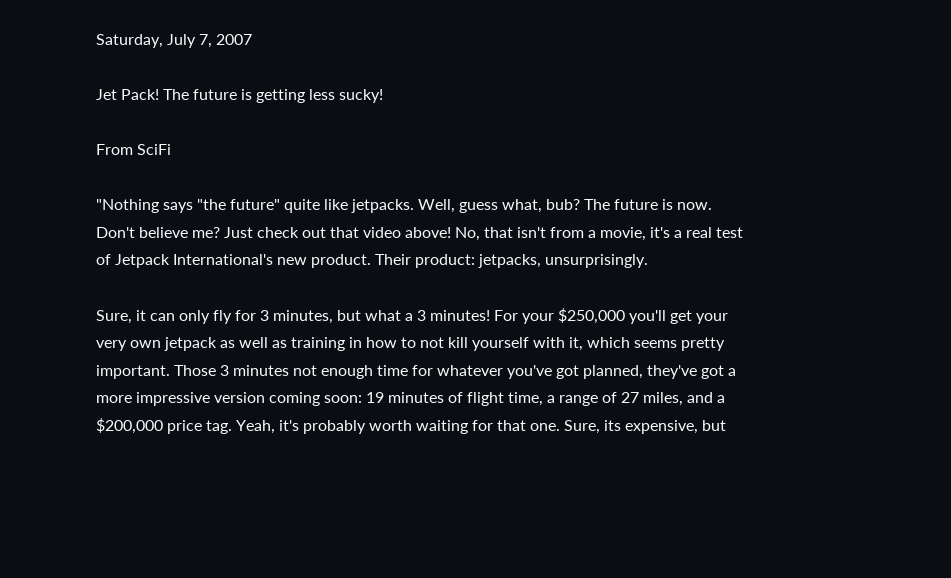Saturday, July 7, 2007

Jet Pack! The future is getting less sucky!

From SciFi

"Nothing says "the future" quite like jetpacks. Well, guess what, bub? The future is now. Don't believe me? Just check out that video above! No, that isn't from a movie, it's a real test of Jetpack International's new product. Their product: jetpacks, unsurprisingly.

Sure, it can only fly for 3 minutes, but what a 3 minutes! For your $250,000 you'll get your very own jetpack as well as training in how to not kill yourself with it, which seems pretty important. Those 3 minutes not enough time for whatever you've got planned, they've got a more impressive version coming soon: 19 minutes of flight time, a range of 27 miles, and a $200,000 price tag. Yeah, it's probably worth waiting for that one. Sure, its expensive, but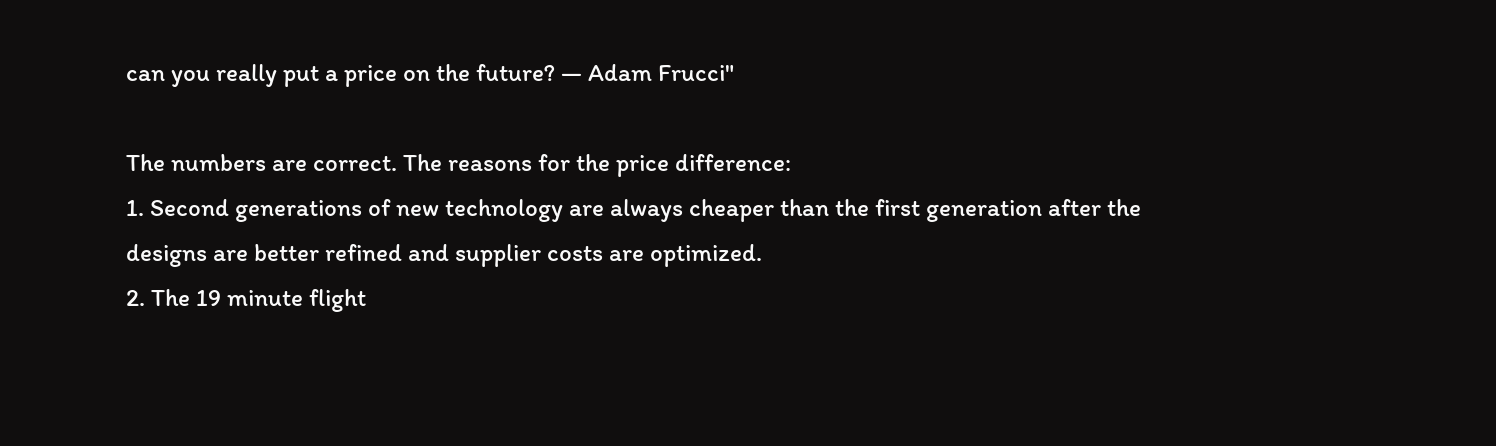can you really put a price on the future? — Adam Frucci"

The numbers are correct. The reasons for the price difference:
1. Second generations of new technology are always cheaper than the first generation after the designs are better refined and supplier costs are optimized.
2. The 19 minute flight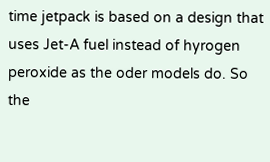time jetpack is based on a design that uses Jet-A fuel instead of hyrogen peroxide as the oder models do. So the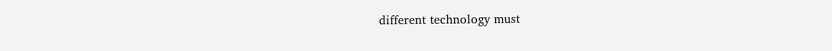different technology must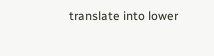translate into lower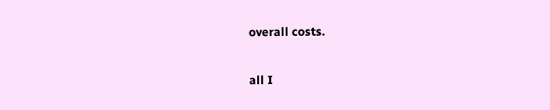overall costs.

all I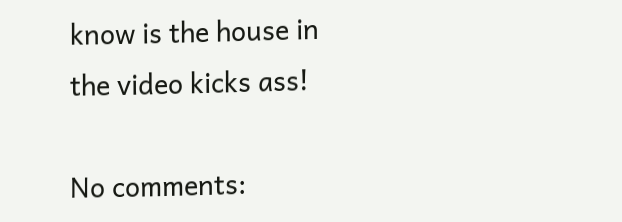know is the house in the video kicks ass!

No comments: